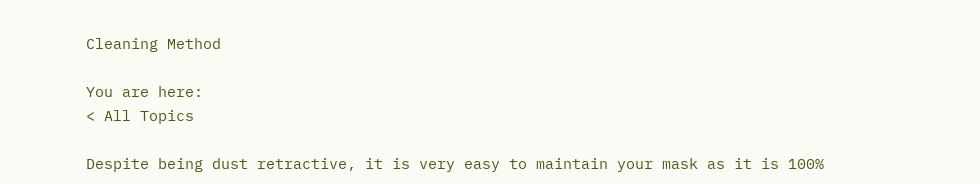Cleaning Method

You are here:
< All Topics

Despite being dust retractive, it is very easy to maintain your mask as it is 100%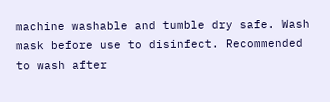machine washable and tumble dry safe. Wash mask before use to disinfect. Recommended to wash after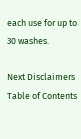each use for up to 30 washes.

Next Disclaimers
Table of Contents